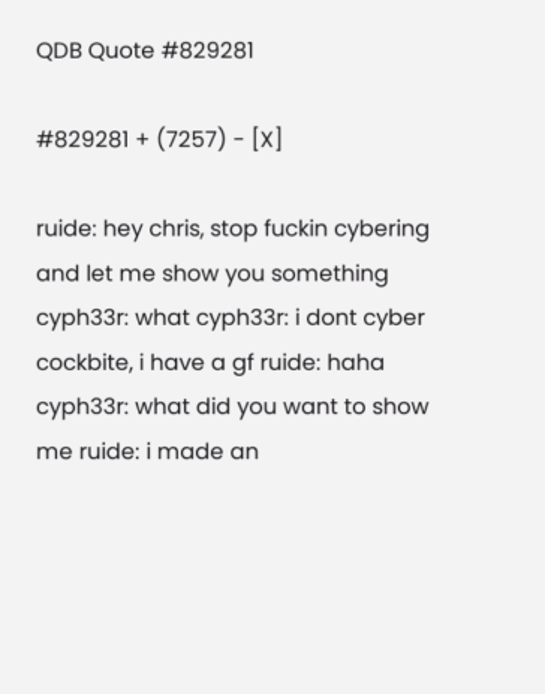QDB Quote #829281

#829281 + (7257) - [X]

ruide: hey chris, stop fuckin cybering and let me show you something cyph33r: what cyph33r: i dont cyber cockbite, i have a gf ruide: haha cyph33r: what did you want to show me ruide: i made an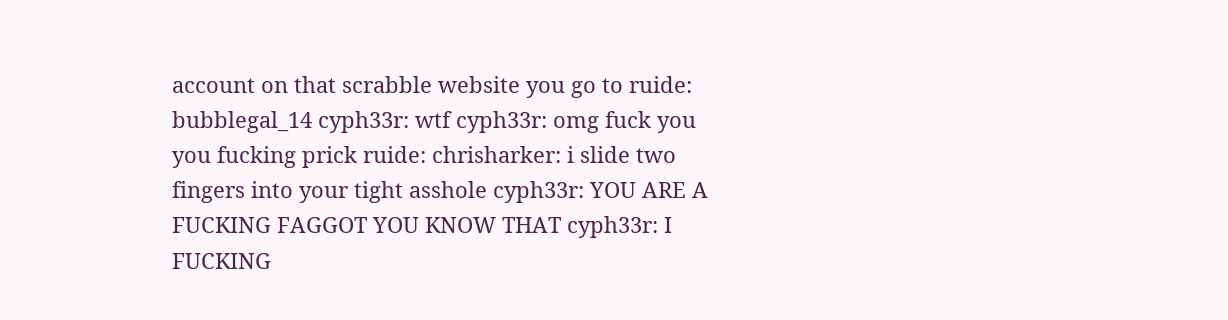account on that scrabble website you go to ruide: bubblegal_14 cyph33r: wtf cyph33r: omg fuck you you fucking prick ruide: chrisharker: i slide two fingers into your tight asshole cyph33r: YOU ARE A FUCKING FAGGOT YOU KNOW THAT cyph33r: I FUCKING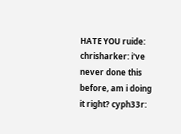HATE YOU ruide: chrisharker: i've never done this before, am i doing it right? cyph33r: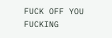FUCK OFF YOU FUCKING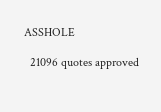ASSHOLE

  21096 quotes approved